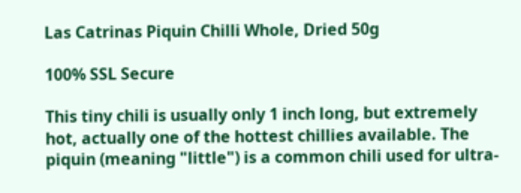Las Catrinas Piquin Chilli Whole, Dried 50g

100% SSL Secure

This tiny chili is usually only 1 inch long, but extremely hot, actually one of the hottest chillies available. The piquin (meaning "little") is a common chili used for ultra-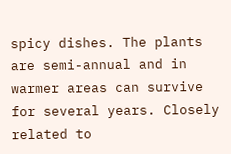spicy dishes. The plants are semi-annual and in warmer areas can survive for several years. Closely related to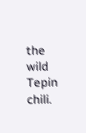the wild Tepin chili.